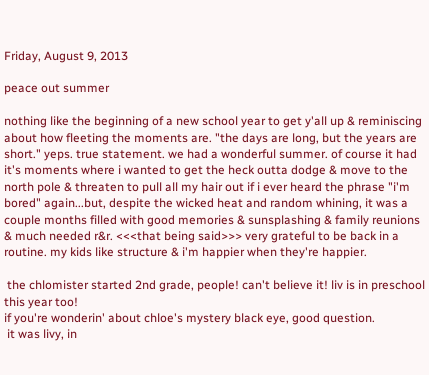Friday, August 9, 2013

peace out summer

nothing like the beginning of a new school year to get y'all up & reminiscing about how fleeting the moments are. "the days are long, but the years are short." yeps. true statement. we had a wonderful summer. of course it had it's moments where i wanted to get the heck outta dodge & move to the north pole & threaten to pull all my hair out if i ever heard the phrase "i'm bored" again...but, despite the wicked heat and random whining, it was a couple months filled with good memories & sunsplashing & family reunions & much needed r&r. <<<that being said>>> very grateful to be back in a routine. my kids like structure & i'm happier when they're happier.

 the chlomister started 2nd grade, people! can't believe it! liv is in preschool this year too!
if you're wonderin' about chloe's mystery black eye, good question.
 it was livy, in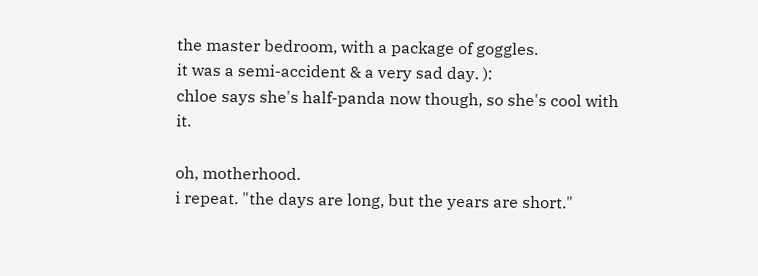the master bedroom, with a package of goggles.
it was a semi-accident & a very sad day. ):
chloe says she's half-panda now though, so she's cool with it.

oh, motherhood.
i repeat. "the days are long, but the years are short."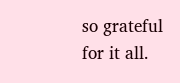so grateful for it all.